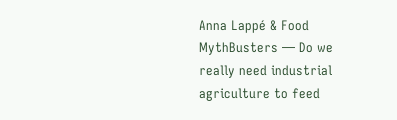Anna Lappé & Food MythBusters — Do we really need industrial agriculture to feed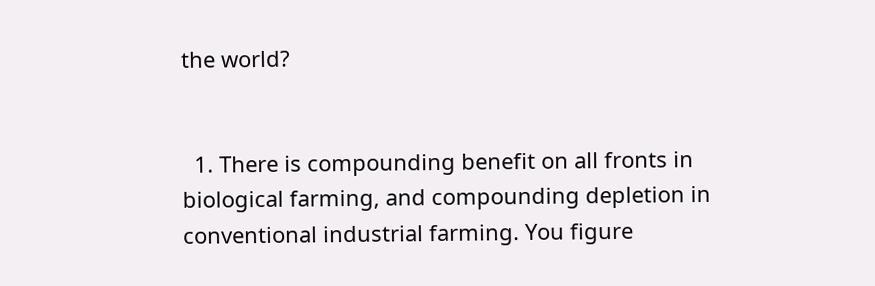the world?


  1. There is compounding benefit on all fronts in biological farming, and compounding depletion in conventional industrial farming. You figure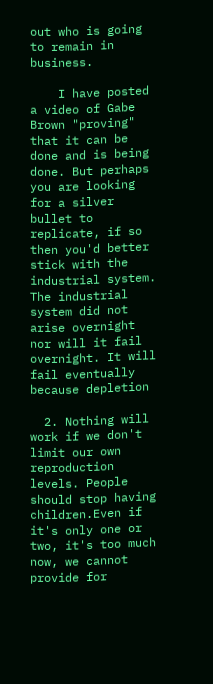out who is going to remain in business.

    I have posted a video of Gabe Brown "proving" that it can be done and is being done. But perhaps you are looking for a silver bullet to replicate, if so then you'd better stick with the industrial system. The industrial system did not arise overnight nor will it fail overnight. It will fail eventually because depletion

  2. Nothing will work if we don't limit our own reproduction levels. People should stop having children.Even if it's only one or two, it's too much now, we cannot provide for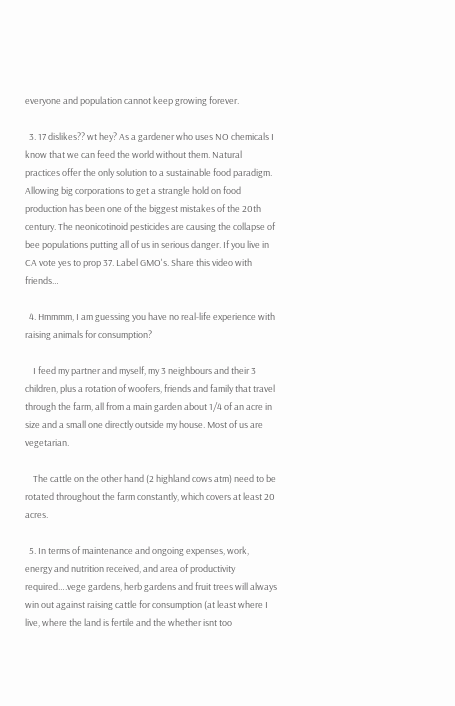everyone and population cannot keep growing forever.

  3. 17 dislikes?? wt hey? As a gardener who uses NO chemicals I know that we can feed the world without them. Natural practices offer the only solution to a sustainable food paradigm. Allowing big corporations to get a strangle hold on food production has been one of the biggest mistakes of the 20th century. The neonicotinoid pesticides are causing the collapse of bee populations putting all of us in serious danger. If you live in CA vote yes to prop 37. Label GMO's. Share this video with friends…

  4. Hmmmm, I am guessing you have no real-life experience with raising animals for consumption?

    I feed my partner and myself, my 3 neighbours and their 3 children, plus a rotation of woofers, friends and family that travel through the farm, all from a main garden about 1/4 of an acre in size and a small one directly outside my house. Most of us are vegetarian.

    The cattle on the other hand (2 highland cows atm) need to be rotated throughout the farm constantly, which covers at least 20 acres.

  5. In terms of maintenance and ongoing expenses, work, energy and nutrition received, and area of productivity required….vege gardens, herb gardens and fruit trees will always win out against raising cattle for consumption (at least where I live, where the land is fertile and the whether isnt too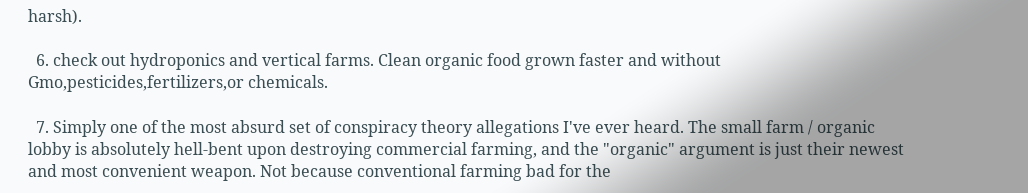harsh).

  6. check out hydroponics and vertical farms. Clean organic food grown faster and without Gmo,pesticides,fertilizers,or chemicals.

  7. Simply one of the most absurd set of conspiracy theory allegations I've ever heard. The small farm / organic lobby is absolutely hell-bent upon destroying commercial farming, and the "organic" argument is just their newest and most convenient weapon. Not because conventional farming bad for the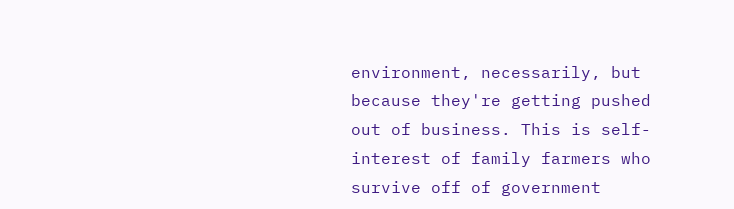environment, necessarily, but because they're getting pushed out of business. This is self-interest of family farmers who survive off of government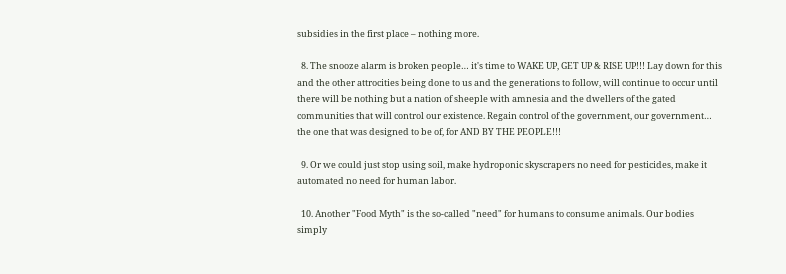subsidies in the first place – nothing more.

  8. The snooze alarm is broken people… it's time to WAKE UP, GET UP & RISE UP!!! Lay down for this and the other attrocities being done to us and the generations to follow, will continue to occur until there will be nothing but a nation of sheeple with amnesia and the dwellers of the gated communities that will control our existence. Regain control of the government, our government… the one that was designed to be of, for AND BY THE PEOPLE!!!

  9. Or we could just stop using soil, make hydroponic skyscrapers no need for pesticides, make it automated no need for human labor.

  10. Another "Food Myth" is the so-called "need" for humans to consume animals. Our bodies simply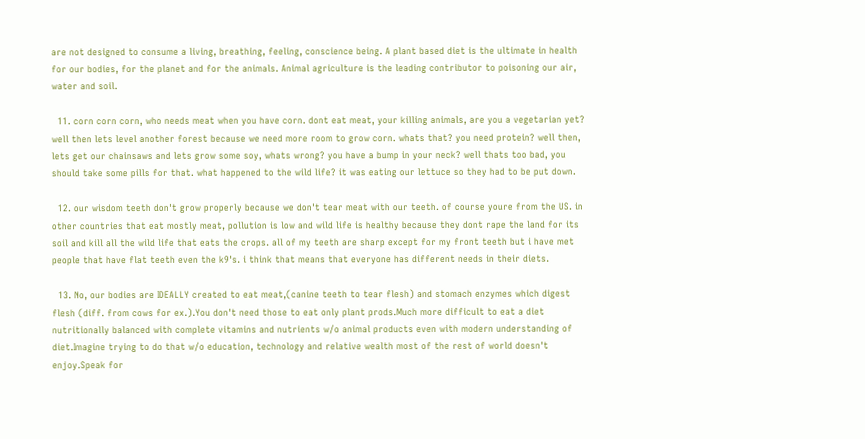are not designed to consume a living, breathing, feeling, conscience being. A plant based diet is the ultimate in health for our bodies, for the planet and for the animals. Animal agriculture is the leading contributor to poisoning our air, water and soil.

  11. corn corn corn, who needs meat when you have corn. dont eat meat, your killing animals, are you a vegetarian yet? well then lets level another forest because we need more room to grow corn. whats that? you need protein? well then, lets get our chainsaws and lets grow some soy, whats wrong? you have a bump in your neck? well thats too bad, you should take some pills for that. what happened to the wild life? it was eating our lettuce so they had to be put down.

  12. our wisdom teeth don't grow properly because we don't tear meat with our teeth. of course youre from the US. in other countries that eat mostly meat, pollution is low and wild life is healthy because they dont rape the land for its soil and kill all the wild life that eats the crops. all of my teeth are sharp except for my front teeth but i have met people that have flat teeth even the k9's. i think that means that everyone has different needs in their diets.

  13. No, our bodies are IDEALLY created to eat meat,(canine teeth to tear flesh) and stomach enzymes which digest flesh (diff. from cows for ex.).You don't need those to eat only plant prods.Much more difficult to eat a diet nutritionally balanced with complete vitamins and nutrients w/o animal products even with modern understanding of diet.Imagine trying to do that w/o education, technology and relative wealth most of the rest of world doesn't enjoy.Speak for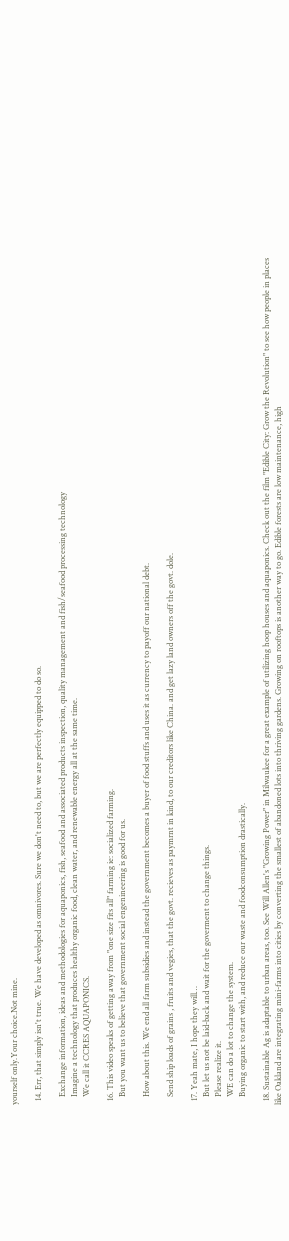yourself only.Your choice.Not mine.

  14. Err, that simply isn't true. We have developed as omnivores. Sure we don't need to, but we are perfectly equipped to do so.

    Exchange information, ideas and methodologies for aquaponics, fish, seafood and associated products inspection, quality management and fish/seafood processing technology
    Imagine a technology that produces healthy organic food, clean water, and renewable energy all at the same time.
    We call it CCRES AQUAPONICS.

  16. This video speaks of getting away from "one size fits all" farming ie: socialized farming.
    But you want us to believe that government social engenineering is good for us.

    How about this. We end all farm subsidies and instead the government becomes a buyer of food stuffs and uses it as currency to payoff our national debt.

    Send ship loads of grains , fruits and vegies, that the govt. recieves as paymrnt in kind, to our creditors like China. and get lazy land owners off the govt. dole.

  17. Yeah mate, I hope they will…
    But let us not be laid-back and wait for the goverment to change things.
    Please realize it.
    WE can do a lot to change the system.
    Buying organic to start with, and reduce our waste and foodconsumption drastically.

  18. Sustainable Ag is adaptable to urban areas, too. See Will Allen's "Growing Power" in Milwaukee for a great example of utilizing hoop houses and aquaponics. Check out the film "Edible City: Grow the Revolution" to see how people in places like Oakland are integrating mini-farms into cities by converting the smallest of abandoned lots into thriving gardens. Growing on rooftops is another way to go. Edible forests are low maintenance, high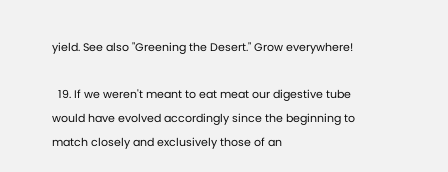yield. See also "Greening the Desert." Grow everywhere!

  19. If we weren't meant to eat meat our digestive tube would have evolved accordingly since the beginning to match closely and exclusively those of an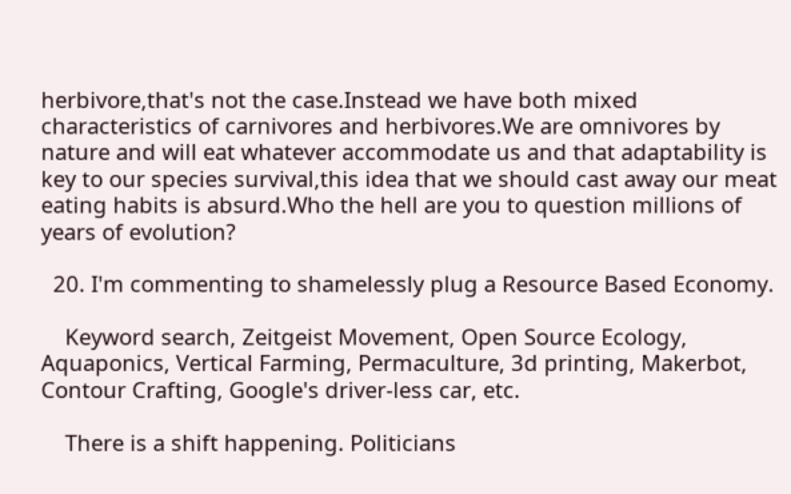herbivore,that's not the case.Instead we have both mixed characteristics of carnivores and herbivores.We are omnivores by nature and will eat whatever accommodate us and that adaptability is key to our species survival,this idea that we should cast away our meat eating habits is absurd.Who the hell are you to question millions of years of evolution?

  20. I'm commenting to shamelessly plug a Resource Based Economy.

    Keyword search, Zeitgeist Movement, Open Source Ecology, Aquaponics, Vertical Farming, Permaculture, 3d printing, Makerbot, Contour Crafting, Google's driver-less car, etc.

    There is a shift happening. Politicians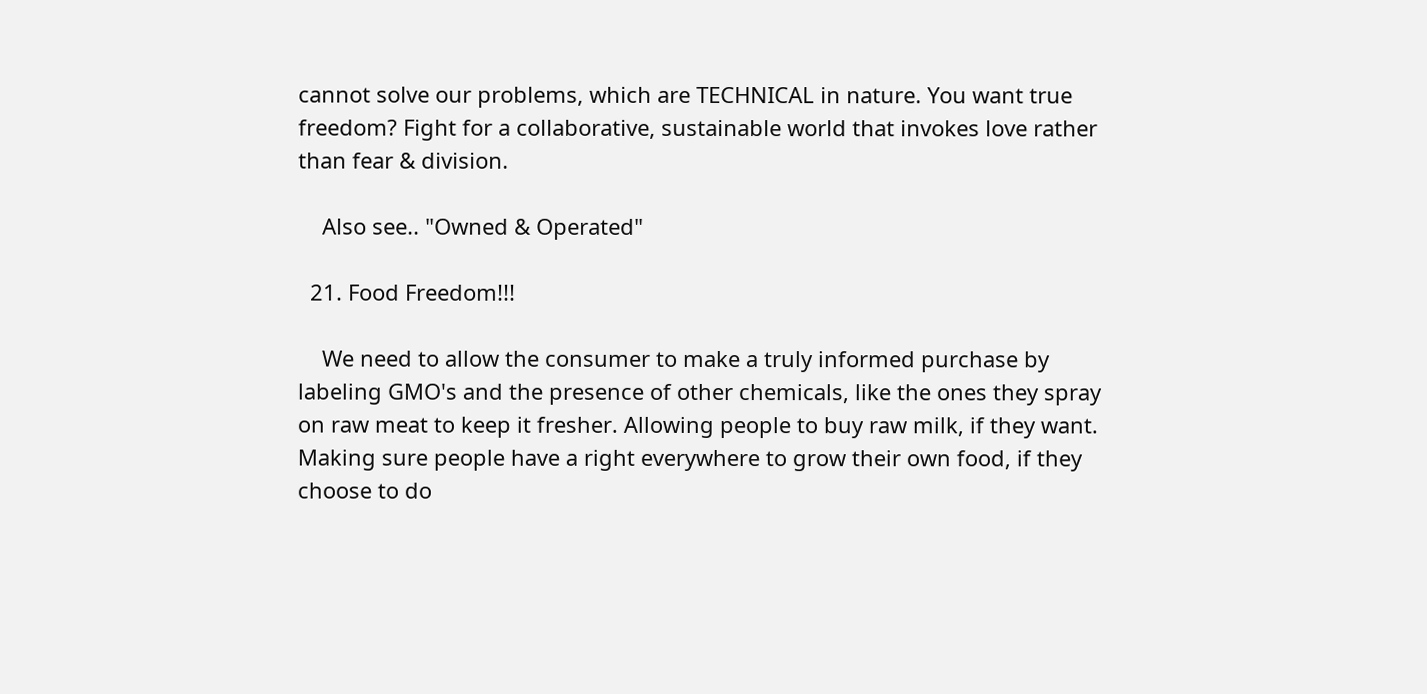cannot solve our problems, which are TECHNICAL in nature. You want true freedom? Fight for a collaborative, sustainable world that invokes love rather than fear & division.

    Also see.. "Owned & Operated"

  21. Food Freedom!!!

    We need to allow the consumer to make a truly informed purchase by labeling GMO's and the presence of other chemicals, like the ones they spray on raw meat to keep it fresher. Allowing people to buy raw milk, if they want. Making sure people have a right everywhere to grow their own food, if they choose to do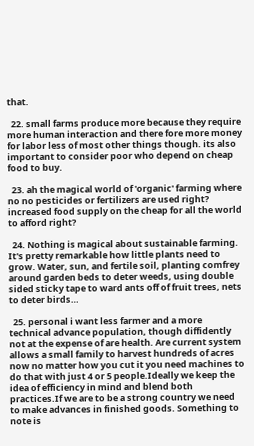that.

  22. small farms produce more because they require more human interaction and there fore more money for labor less of most other things though. its also important to consider poor who depend on cheap food to buy.

  23. ah the magical world of 'organic' farming where no no pesticides or fertilizers are used right? increased food supply on the cheap for all the world to afford right?

  24. Nothing is magical about sustainable farming. It's pretty remarkable how little plants need to grow. Water, sun, and fertile soil, planting comfrey around garden beds to deter weeds, using double sided sticky tape to ward ants off of fruit trees, nets to deter birds…

  25. personal i want less farmer and a more technical advance population, though diffidently not at the expense of are health. Are current system allows a small family to harvest hundreds of acres now no matter how you cut it you need machines to do that with just 4 or 5 people.Ideally we keep the idea of efficiency in mind and blend both practices.If we are to be a strong country we need to make advances in finished goods. Something to note is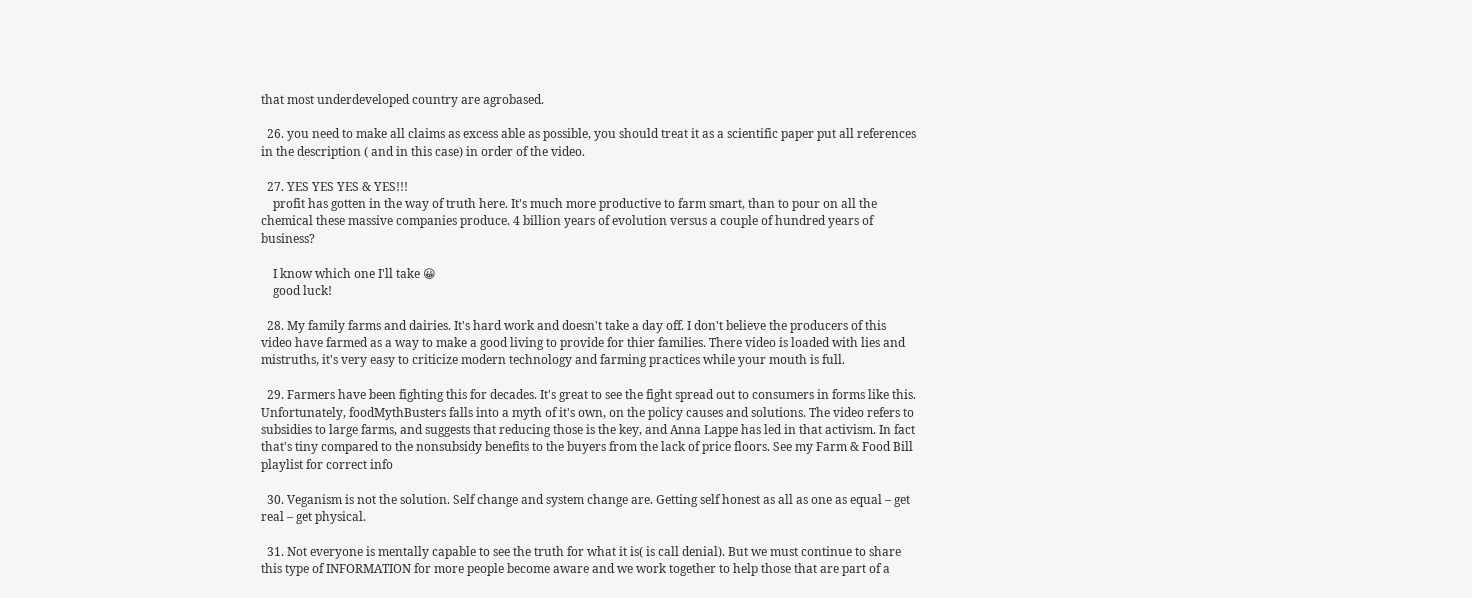that most underdeveloped country are agrobased.

  26. you need to make all claims as excess able as possible, you should treat it as a scientific paper put all references in the description ( and in this case) in order of the video.

  27. YES YES YES & YES!!!
    profit has gotten in the way of truth here. It's much more productive to farm smart, than to pour on all the chemical these massive companies produce. 4 billion years of evolution versus a couple of hundred years of business?

    I know which one I'll take 😀
    good luck!

  28. My family farms and dairies. It's hard work and doesn't take a day off. I don't believe the producers of this video have farmed as a way to make a good living to provide for thier families. There video is loaded with lies and mistruths, it's very easy to criticize modern technology and farming practices while your mouth is full.

  29. Farmers have been fighting this for decades. It's great to see the fight spread out to consumers in forms like this. Unfortunately, foodMythBusters falls into a myth of it's own, on the policy causes and solutions. The video refers to subsidies to large farms, and suggests that reducing those is the key, and Anna Lappe has led in that activism. In fact that's tiny compared to the nonsubsidy benefits to the buyers from the lack of price floors. See my Farm & Food Bill playlist for correct info

  30. Veganism is not the solution. Self change and system change are. Getting self honest as all as one as equal – get real – get physical.

  31. Not everyone is mentally capable to see the truth for what it is( is call denial). But we must continue to share this type of INFORMATION for more people become aware and we work together to help those that are part of a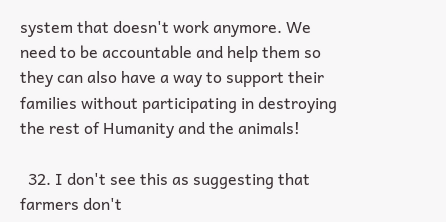system that doesn't work anymore. We need to be accountable and help them so they can also have a way to support their families without participating in destroying the rest of Humanity and the animals!

  32. I don't see this as suggesting that farmers don't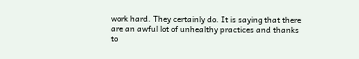work hard. They certainly do. It is saying that there are an awful lot of unhealthy practices and thanks to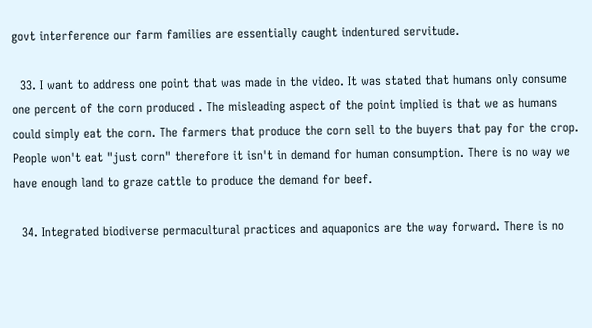govt interference our farm families are essentially caught indentured servitude.

  33. I want to address one point that was made in the video. It was stated that humans only consume one percent of the corn produced . The misleading aspect of the point implied is that we as humans could simply eat the corn. The farmers that produce the corn sell to the buyers that pay for the crop. People won't eat "just corn" therefore it isn't in demand for human consumption. There is no way we have enough land to graze cattle to produce the demand for beef.

  34. Integrated biodiverse permacultural practices and aquaponics are the way forward. There is no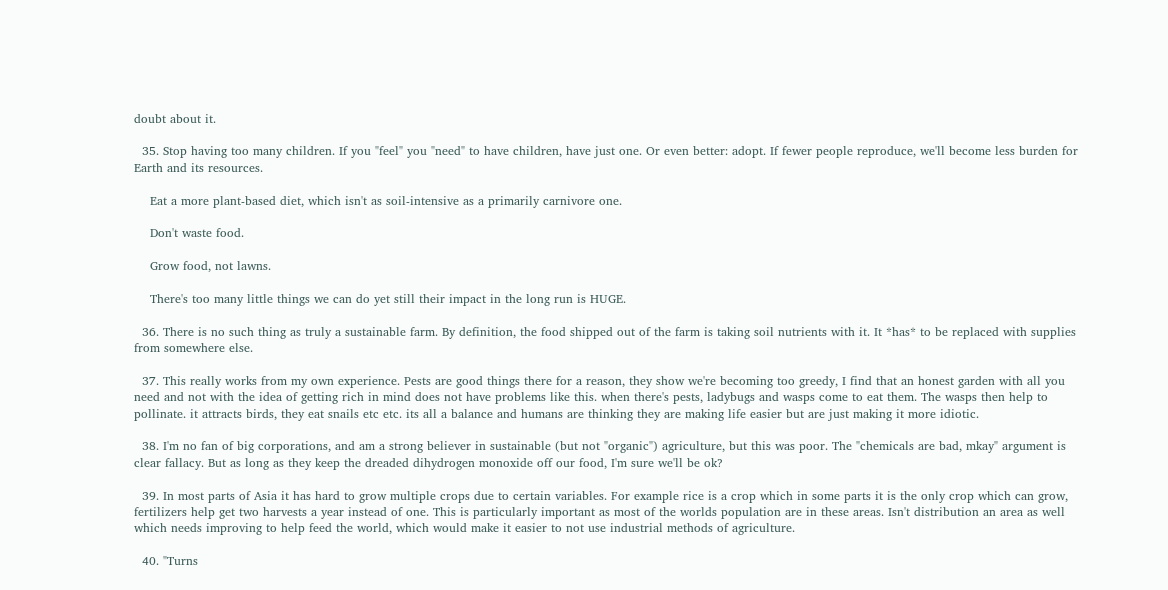doubt about it.

  35. Stop having too many children. If you "feel" you "need" to have children, have just one. Or even better: adopt. If fewer people reproduce, we'll become less burden for Earth and its resources.

    Eat a more plant-based diet, which isn't as soil-intensive as a primarily carnivore one.

    Don't waste food.

    Grow food, not lawns.

    There's too many little things we can do yet still their impact in the long run is HUGE.

  36. There is no such thing as truly a sustainable farm. By definition, the food shipped out of the farm is taking soil nutrients with it. It *has* to be replaced with supplies from somewhere else.

  37. This really works from my own experience. Pests are good things there for a reason, they show we're becoming too greedy, I find that an honest garden with all you need and not with the idea of getting rich in mind does not have problems like this. when there's pests, ladybugs and wasps come to eat them. The wasps then help to pollinate. it attracts birds, they eat snails etc etc. its all a balance and humans are thinking they are making life easier but are just making it more idiotic.

  38. I'm no fan of big corporations, and am a strong believer in sustainable (but not "organic") agriculture, but this was poor. The "chemicals are bad, mkay" argument is clear fallacy. But as long as they keep the dreaded dihydrogen monoxide off our food, I'm sure we'll be ok?

  39. In most parts of Asia it has hard to grow multiple crops due to certain variables. For example rice is a crop which in some parts it is the only crop which can grow, fertilizers help get two harvests a year instead of one. This is particularly important as most of the worlds population are in these areas. Isn't distribution an area as well which needs improving to help feed the world, which would make it easier to not use industrial methods of agriculture.

  40. "Turns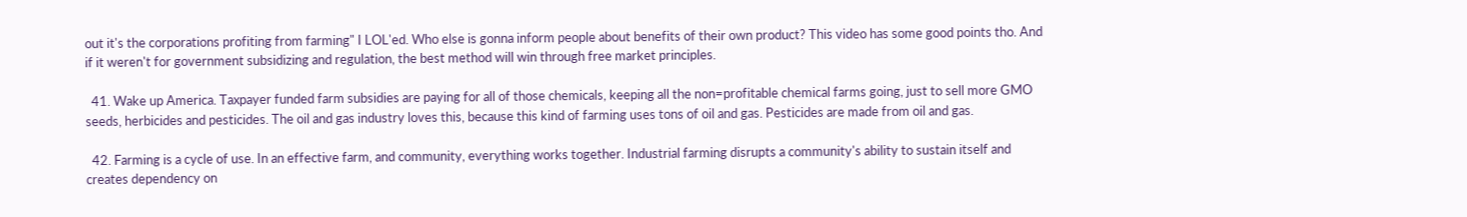out it's the corporations profiting from farming" I LOL'ed. Who else is gonna inform people about benefits of their own product? This video has some good points tho. And if it weren't for government subsidizing and regulation, the best method will win through free market principles.

  41. Wake up America. Taxpayer funded farm subsidies are paying for all of those chemicals, keeping all the non=profitable chemical farms going, just to sell more GMO seeds, herbicides and pesticides. The oil and gas industry loves this, because this kind of farming uses tons of oil and gas. Pesticides are made from oil and gas.

  42. Farming is a cycle of use. In an effective farm, and community, everything works together. Industrial farming disrupts a community's ability to sustain itself and creates dependency on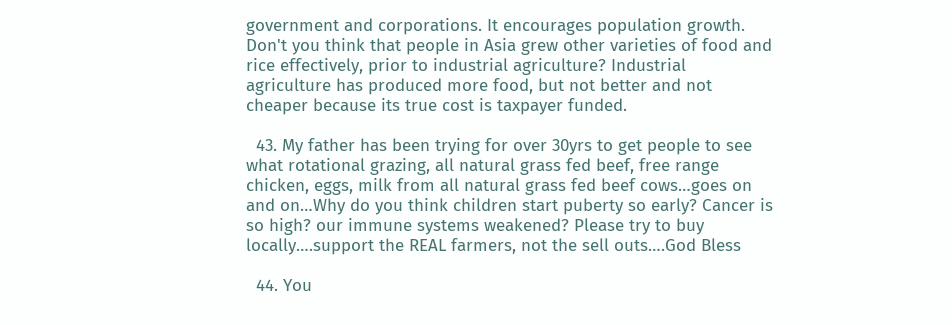government and corporations. It encourages population growth. Don't you think that people in Asia grew other varieties of food and rice effectively, prior to industrial agriculture? Industrial agriculture has produced more food, but not better and not cheaper because its true cost is taxpayer funded.

  43. My father has been trying for over 30yrs to get people to see what rotational grazing, all natural grass fed beef, free range chicken, eggs, milk from all natural grass fed beef cows…goes on and on…Why do you think children start puberty so early? Cancer is so high? our immune systems weakened? Please try to buy locally….support the REAL farmers, not the sell outs….God Bless

  44. You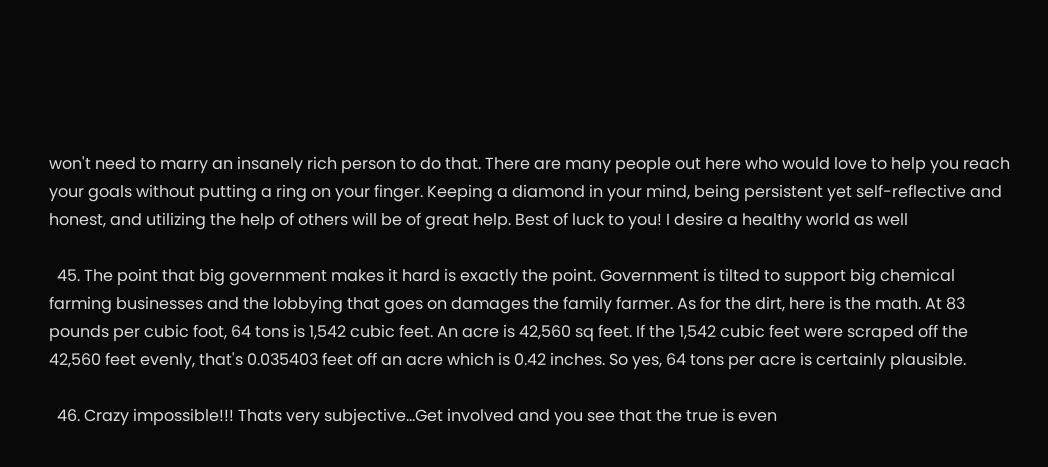won't need to marry an insanely rich person to do that. There are many people out here who would love to help you reach your goals without putting a ring on your finger. Keeping a diamond in your mind, being persistent yet self-reflective and honest, and utilizing the help of others will be of great help. Best of luck to you! I desire a healthy world as well

  45. The point that big government makes it hard is exactly the point. Government is tilted to support big chemical farming businesses and the lobbying that goes on damages the family farmer. As for the dirt, here is the math. At 83 pounds per cubic foot, 64 tons is 1,542 cubic feet. An acre is 42,560 sq feet. If the 1,542 cubic feet were scraped off the 42,560 feet evenly, that's 0.035403 feet off an acre which is 0.42 inches. So yes, 64 tons per acre is certainly plausible.

  46. Crazy impossible!!! Thats very subjective…Get involved and you see that the true is even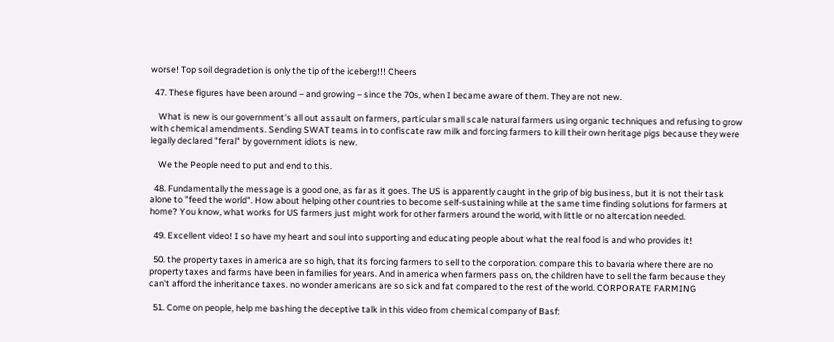worse! Top soil degradetion is only the tip of the iceberg!!! Cheers

  47. These figures have been around – and growing – since the 70s, when I became aware of them. They are not new.

    What is new is our government's all out assault on farmers, particular small scale natural farmers using organic techniques and refusing to grow with chemical amendments. Sending SWAT teams in to confiscate raw milk and forcing farmers to kill their own heritage pigs because they were legally declared "feral" by government idiots is new.

    We the People need to put and end to this.

  48. Fundamentally the message is a good one, as far as it goes. The US is apparently caught in the grip of big business, but it is not their task alone to "feed the world". How about helping other countries to become self-sustaining while at the same time finding solutions for farmers at home? You know, what works for US farmers just might work for other farmers around the world, with little or no altercation needed.

  49. Excellent video! I so have my heart and soul into supporting and educating people about what the real food is and who provides it!

  50. the property taxes in america are so high, that its forcing farmers to sell to the corporation. compare this to bavaria where there are no property taxes and farms have been in families for years. And in america when farmers pass on, the children have to sell the farm because they can't afford the inheritance taxes. no wonder americans are so sick and fat compared to the rest of the world. CORPORATE FARMING

  51. Come on people, help me bashing the deceptive talk in this video from chemical company of Basf: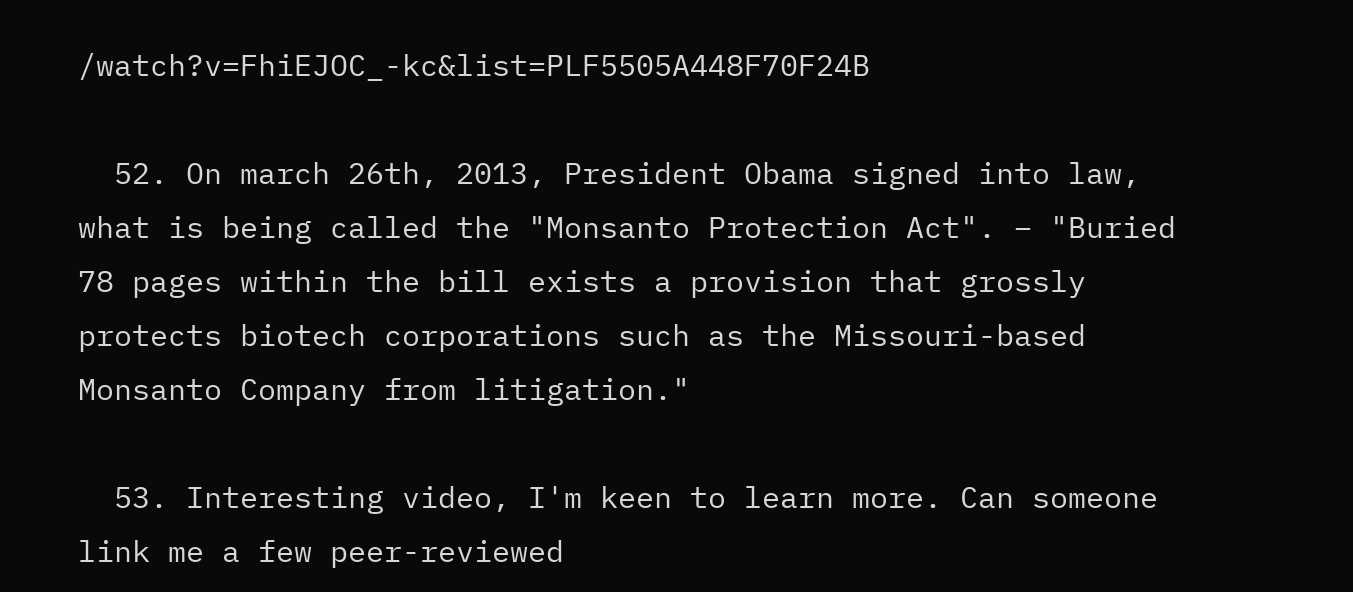/watch?v=FhiEJOC_-kc&list=PLF5505A448F70F24B

  52. On march 26th, 2013, President Obama signed into law, what is being called the "Monsanto Protection Act". – "Buried 78 pages within the bill exists a provision that grossly protects biotech corporations such as the Missouri-based Monsanto Company from litigation."

  53. Interesting video, I'm keen to learn more. Can someone link me a few peer-reviewed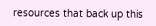resources that back up this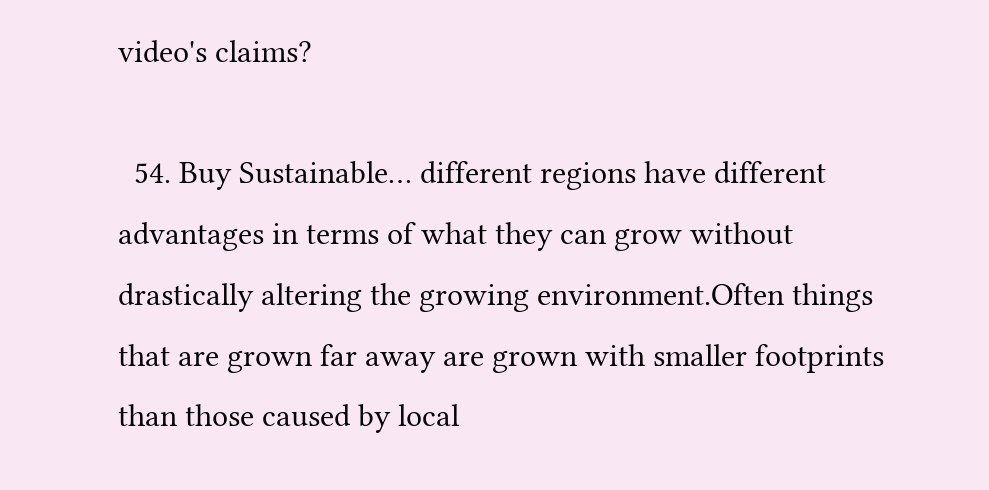video's claims?

  54. Buy Sustainable… different regions have different advantages in terms of what they can grow without drastically altering the growing environment.Often things that are grown far away are grown with smaller footprints than those caused by local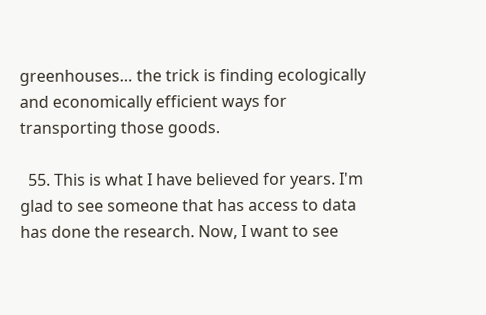greenhouses… the trick is finding ecologically and economically efficient ways for transporting those goods.

  55. This is what I have believed for years. I'm glad to see someone that has access to data has done the research. Now, I want to see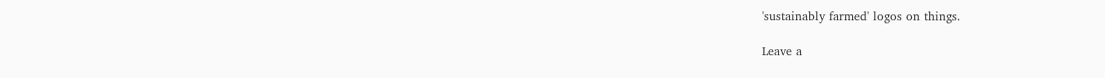'sustainably farmed' logos on things.

Leave a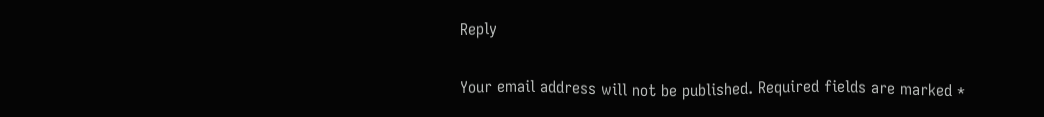Reply

Your email address will not be published. Required fields are marked *